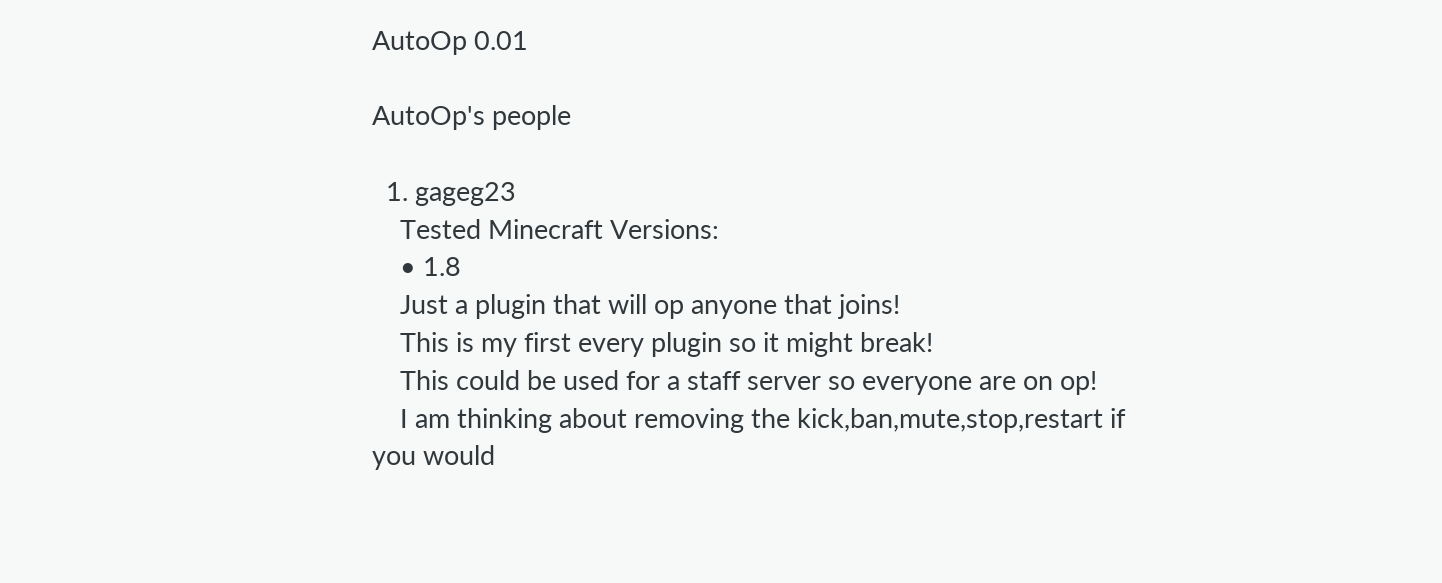AutoOp 0.01

AutoOp's people

  1. gageg23
    Tested Minecraft Versions:
    • 1.8
    Just a plugin that will op anyone that joins!
    This is my first every plugin so it might break!
    This could be used for a staff server so everyone are on op!
    I am thinking about removing the kick,ban,mute,stop,restart if you would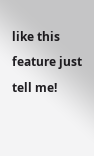like this feature just tell me!